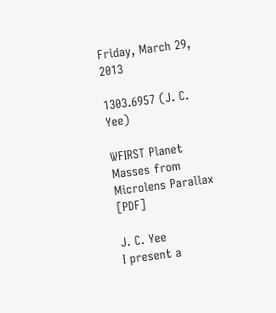Friday, March 29, 2013

1303.6957 (J. C. Yee)

WFIRST Planet Masses from Microlens Parallax    [PDF]

J. C. Yee
I present a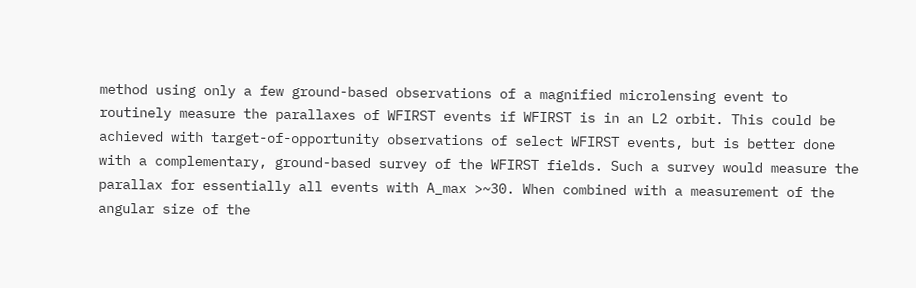method using only a few ground-based observations of a magnified microlensing event to routinely measure the parallaxes of WFIRST events if WFIRST is in an L2 orbit. This could be achieved with target-of-opportunity observations of select WFIRST events, but is better done with a complementary, ground-based survey of the WFIRST fields. Such a survey would measure the parallax for essentially all events with A_max >~30. When combined with a measurement of the angular size of the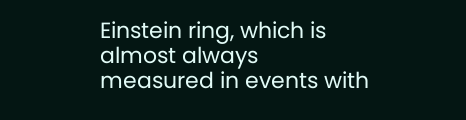Einstein ring, which is almost always measured in events with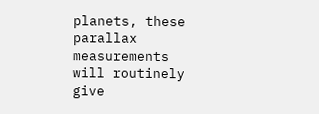planets, these parallax measurements will routinely give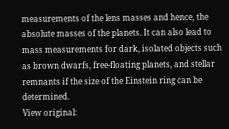measurements of the lens masses and hence, the absolute masses of the planets. It can also lead to mass measurements for dark, isolated objects such as brown dwarfs, free-floating planets, and stellar remnants if the size of the Einstein ring can be determined.
View original: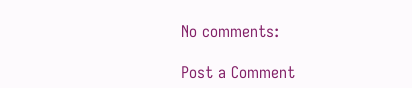No comments:

Post a Comment